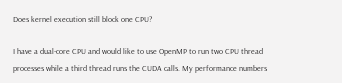Does kernel execution still block one CPU?

I have a dual-core CPU and would like to use OpenMP to run two CPU thread processes while a third thread runs the CUDA calls. My performance numbers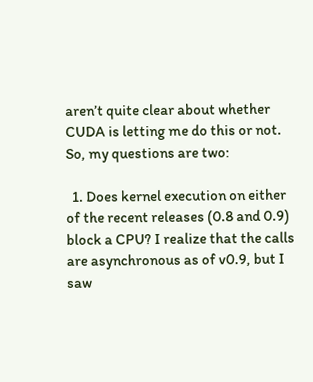aren’t quite clear about whether CUDA is letting me do this or not. So, my questions are two:

  1. Does kernel execution on either of the recent releases (0.8 and 0.9) block a CPU? I realize that the calls are asynchronous as of v0.9, but I saw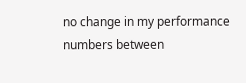no change in my performance numbers between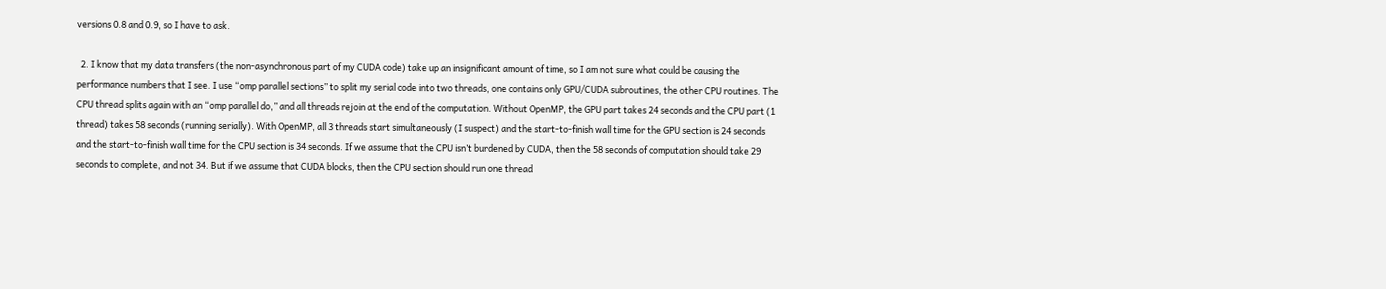versions 0.8 and 0.9, so I have to ask.

  2. I know that my data transfers (the non-asynchronous part of my CUDA code) take up an insignificant amount of time, so I am not sure what could be causing the performance numbers that I see. I use “omp parallel sections” to split my serial code into two threads, one contains only GPU/CUDA subroutines, the other CPU routines. The CPU thread splits again with an “omp parallel do,” and all threads rejoin at the end of the computation. Without OpenMP, the GPU part takes 24 seconds and the CPU part (1 thread) takes 58 seconds (running serially). With OpenMP, all 3 threads start simultaneously (I suspect) and the start-to-finish wall time for the GPU section is 24 seconds and the start-to-finish wall time for the CPU section is 34 seconds. If we assume that the CPU isn’t burdened by CUDA, then the 58 seconds of computation should take 29 seconds to complete, and not 34. But if we assume that CUDA blocks, then the CPU section should run one thread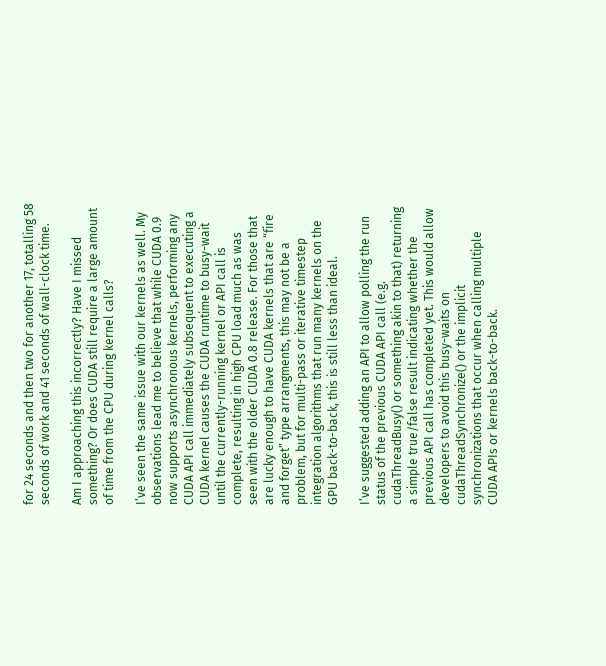for 24 seconds and then two for another 17, totalling 58 seconds of work and 41 seconds of wall-clock time.

Am I approaching this incorrectly? Have I missed something? Or does CUDA still require a large amount of time from the CPU during kernel calls?

I’ve seen the same issue with our kernels as well. My observations lead me to believe that while CUDA 0.9 now supports asynchronous kernels, performing any CUDA API call immediately subsequent to executing a CUDA kernel causes the CUDA runtime to busy-wait until the currently-running kernel or API call is complete, resulting in high CPU load much as was seen with the older CUDA 0.8 release. For those that are lucky enough to have CUDA kernels that are “fire and forget” type arrangments, this may not be a problem, but for multi-pass or iterative timestep integration algorithms that run many kernels on the GPU back-to-back, this is still less than ideal.

I’ve suggested adding an API to allow polling the run status of the previous CUDA API call (e.g. cudaThreadBusy() or something akin to that) returning a simple true/false result indicating whether the previous API call has completed yet. This would allow developers to avoid this busy-waits on cudaThreadSynchronize() or the implicit synchronizations that occur when calling multiple CUDA APIs or kernels back-to-back.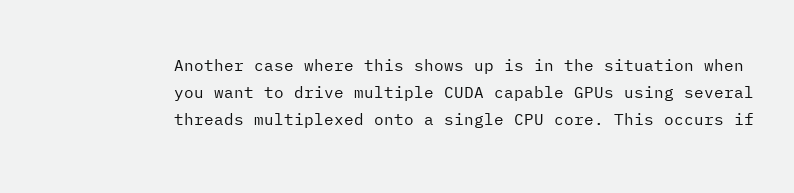Another case where this shows up is in the situation when you want to drive multiple CUDA capable GPUs using several threads multiplexed onto a single CPU core. This occurs if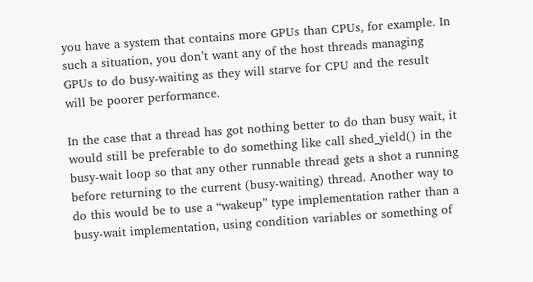you have a system that contains more GPUs than CPUs, for example. In such a situation, you don’t want any of the host threads managing GPUs to do busy-waiting as they will starve for CPU and the result will be poorer performance.

In the case that a thread has got nothing better to do than busy wait, it would still be preferable to do something like call shed_yield() in the busy-wait loop so that any other runnable thread gets a shot a running before returning to the current (busy-waiting) thread. Another way to do this would be to use a “wakeup” type implementation rather than a busy-wait implementation, using condition variables or something of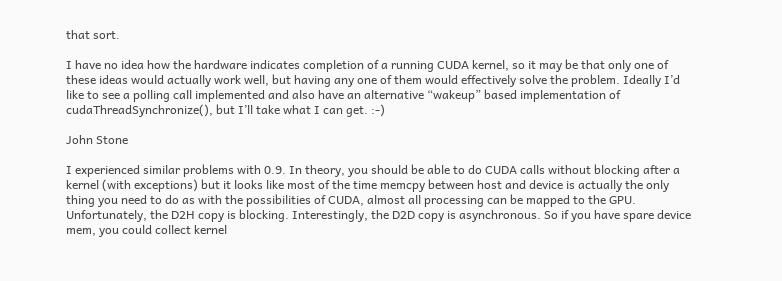that sort.

I have no idea how the hardware indicates completion of a running CUDA kernel, so it may be that only one of these ideas would actually work well, but having any one of them would effectively solve the problem. Ideally I’d like to see a polling call implemented and also have an alternative “wakeup” based implementation of cudaThreadSynchronize(), but I’ll take what I can get. :-)

John Stone

I experienced similar problems with 0.9. In theory, you should be able to do CUDA calls without blocking after a kernel (with exceptions) but it looks like most of the time memcpy between host and device is actually the only thing you need to do as with the possibilities of CUDA, almost all processing can be mapped to the GPU. Unfortunately, the D2H copy is blocking. Interestingly, the D2D copy is asynchronous. So if you have spare device mem, you could collect kernel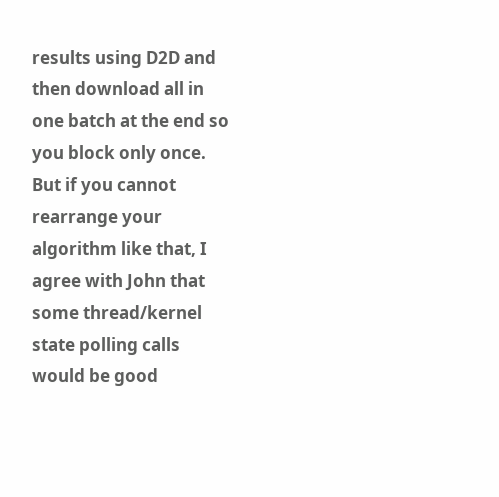results using D2D and then download all in one batch at the end so you block only once. But if you cannot rearrange your algorithm like that, I agree with John that some thread/kernel state polling calls would be good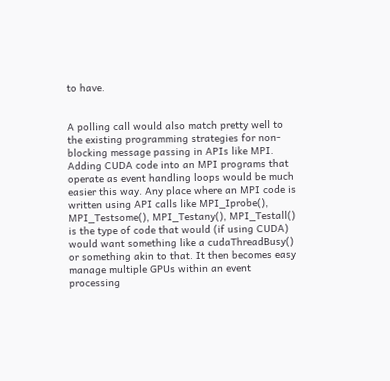to have.


A polling call would also match pretty well to the existing programming strategies for non-blocking message passing in APIs like MPI. Adding CUDA code into an MPI programs that operate as event handling loops would be much easier this way. Any place where an MPI code is written using API calls like MPI_Iprobe(), MPI_Testsome(), MPI_Testany(), MPI_Testall() is the type of code that would (if using CUDA) would want something like a cudaThreadBusy() or something akin to that. It then becomes easy manage multiple GPUs within an event processing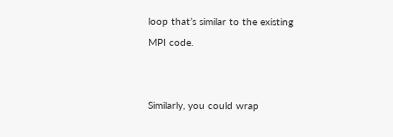loop that’s similar to the existing
MPI code.


Similarly, you could wrap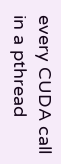every CUDA call in a pthread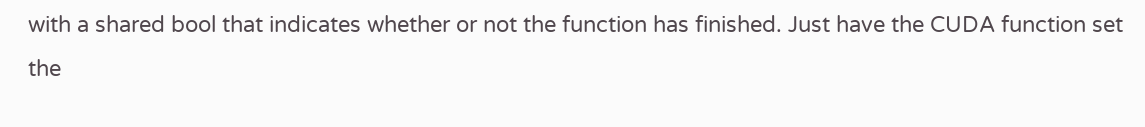with a shared bool that indicates whether or not the function has finished. Just have the CUDA function set the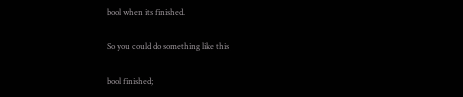bool when its finished.

So you could do something like this

bool finished;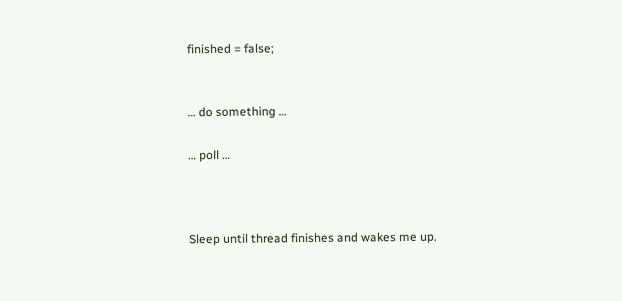finished = false;


… do something …

… poll …



Sleep until thread finishes and wakes me up.